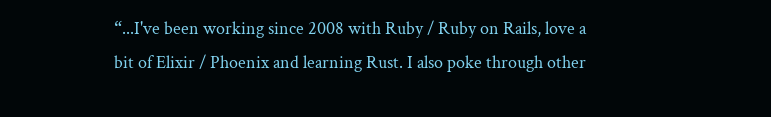“...I've been working since 2008 with Ruby / Ruby on Rails, love a bit of Elixir / Phoenix and learning Rust. I also poke through other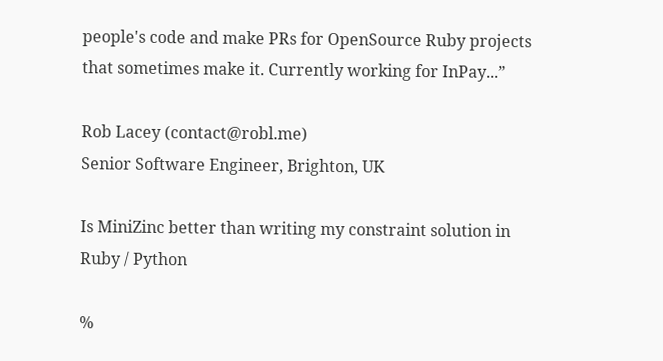people's code and make PRs for OpenSource Ruby projects that sometimes make it. Currently working for InPay...”

Rob Lacey (contact@robl.me)
Senior Software Engineer, Brighton, UK

Is MiniZinc better than writing my constraint solution in Ruby / Python

%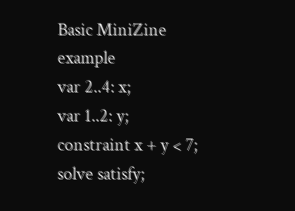Basic MiniZine example
var 2..4: x;
var 1..2: y;
constraint x + y < 7;
solve satisfy;